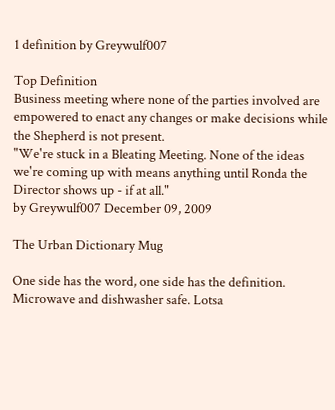1 definition by Greywulf007

Top Definition
Business meeting where none of the parties involved are empowered to enact any changes or make decisions while the Shepherd is not present.
"We're stuck in a Bleating Meeting. None of the ideas we're coming up with means anything until Ronda the Director shows up - if at all."
by Greywulf007 December 09, 2009

The Urban Dictionary Mug

One side has the word, one side has the definition. Microwave and dishwasher safe. Lotsa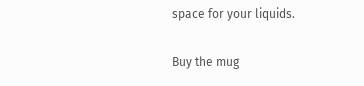space for your liquids.

Buy the mug